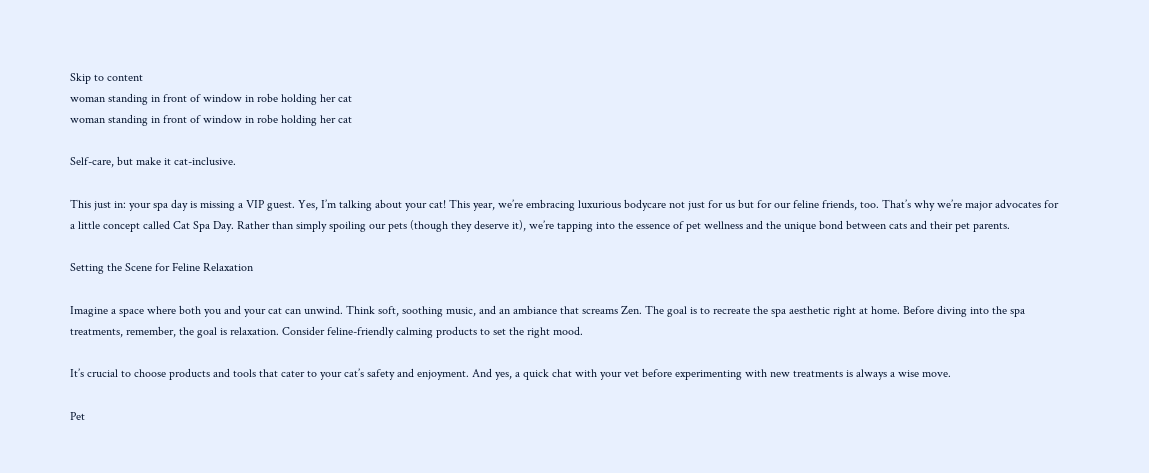Skip to content
woman standing in front of window in robe holding her cat
woman standing in front of window in robe holding her cat

Self-care, but make it cat-inclusive.

This just in: your spa day is missing a VIP guest. Yes, I’m talking about your cat! This year, we’re embracing luxurious bodycare not just for us but for our feline friends, too. That’s why we’re major advocates for a little concept called Cat Spa Day. Rather than simply spoiling our pets (though they deserve it), we’re tapping into the essence of pet wellness and the unique bond between cats and their pet parents.

Setting the Scene for Feline Relaxation

Imagine a space where both you and your cat can unwind. Think soft, soothing music, and an ambiance that screams Zen. The goal is to recreate the spa aesthetic right at home. Before diving into the spa treatments, remember, the goal is relaxation. Consider feline-friendly calming products to set the right mood.

It’s crucial to choose products and tools that cater to your cat’s safety and enjoyment. And yes, a quick chat with your vet before experimenting with new treatments is always a wise move.

Pet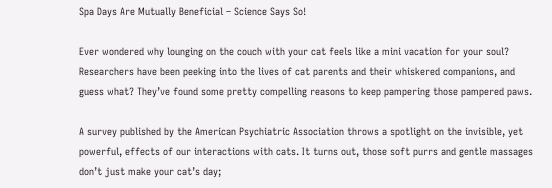Spa Days Are Mutually Beneficial – Science Says So!

Ever wondered why lounging on the couch with your cat feels like a mini vacation for your soul? Researchers have been peeking into the lives of cat parents and their whiskered companions, and guess what? They’ve found some pretty compelling reasons to keep pampering those pampered paws.

A survey published by the American Psychiatric Association throws a spotlight on the invisible, yet powerful, effects of our interactions with cats. It turns out, those soft purrs and gentle massages don’t just make your cat’s day;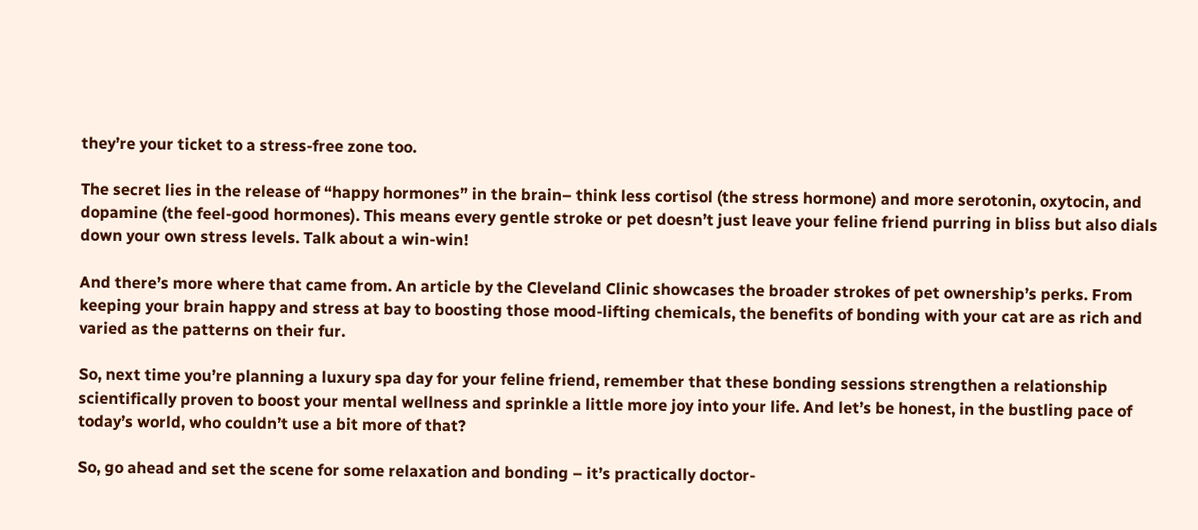they’re your ticket to a stress-free zone too.

The secret lies in the release of “happy hormones” in the brain– think less cortisol (the stress hormone) and more serotonin, oxytocin, and dopamine (the feel-good hormones). This means every gentle stroke or pet doesn’t just leave your feline friend purring in bliss but also dials down your own stress levels. Talk about a win-win!

And there’s more where that came from. An article by the Cleveland Clinic showcases the broader strokes of pet ownership’s perks. From keeping your brain happy and stress at bay to boosting those mood-lifting chemicals, the benefits of bonding with your cat are as rich and varied as the patterns on their fur.

So, next time you’re planning a luxury spa day for your feline friend, remember that these bonding sessions strengthen a relationship scientifically proven to boost your mental wellness and sprinkle a little more joy into your life. And let’s be honest, in the bustling pace of today’s world, who couldn’t use a bit more of that?

So, go ahead and set the scene for some relaxation and bonding – it’s practically doctor-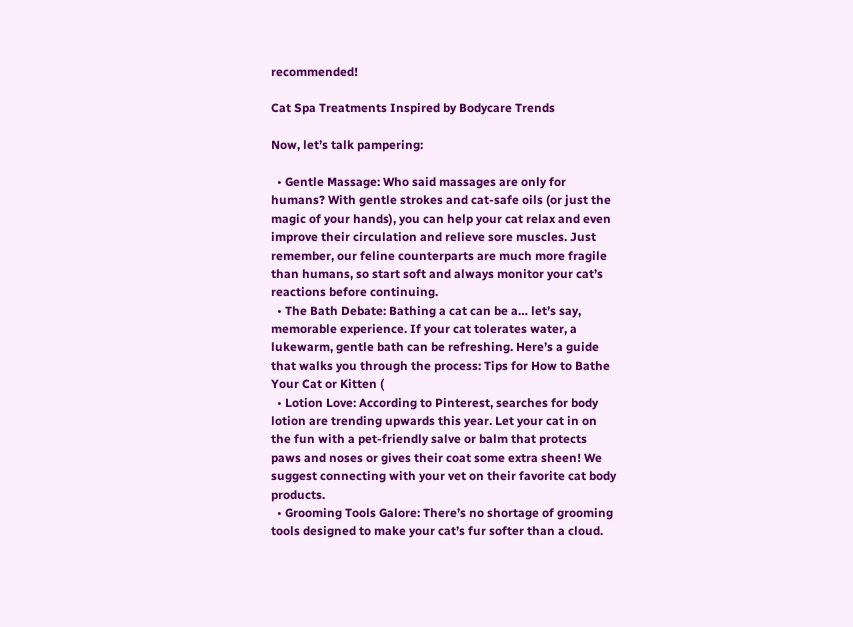recommended!

Cat Spa Treatments Inspired by Bodycare Trends

Now, let’s talk pampering:

  • Gentle Massage: Who said massages are only for humans? With gentle strokes and cat-safe oils (or just the magic of your hands), you can help your cat relax and even improve their circulation and relieve sore muscles. Just remember, our feline counterparts are much more fragile than humans, so start soft and always monitor your cat’s reactions before continuing.
  • The Bath Debate: Bathing a cat can be a… let’s say, memorable experience. If your cat tolerates water, a lukewarm, gentle bath can be refreshing. Here’s a guide that walks you through the process: Tips for How to Bathe Your Cat or Kitten (
  • Lotion Love: According to Pinterest, searches for body lotion are trending upwards this year. Let your cat in on the fun with a pet-friendly salve or balm that protects paws and noses or gives their coat some extra sheen! We suggest connecting with your vet on their favorite cat body products.
  • Grooming Tools Galore: There’s no shortage of grooming tools designed to make your cat’s fur softer than a cloud.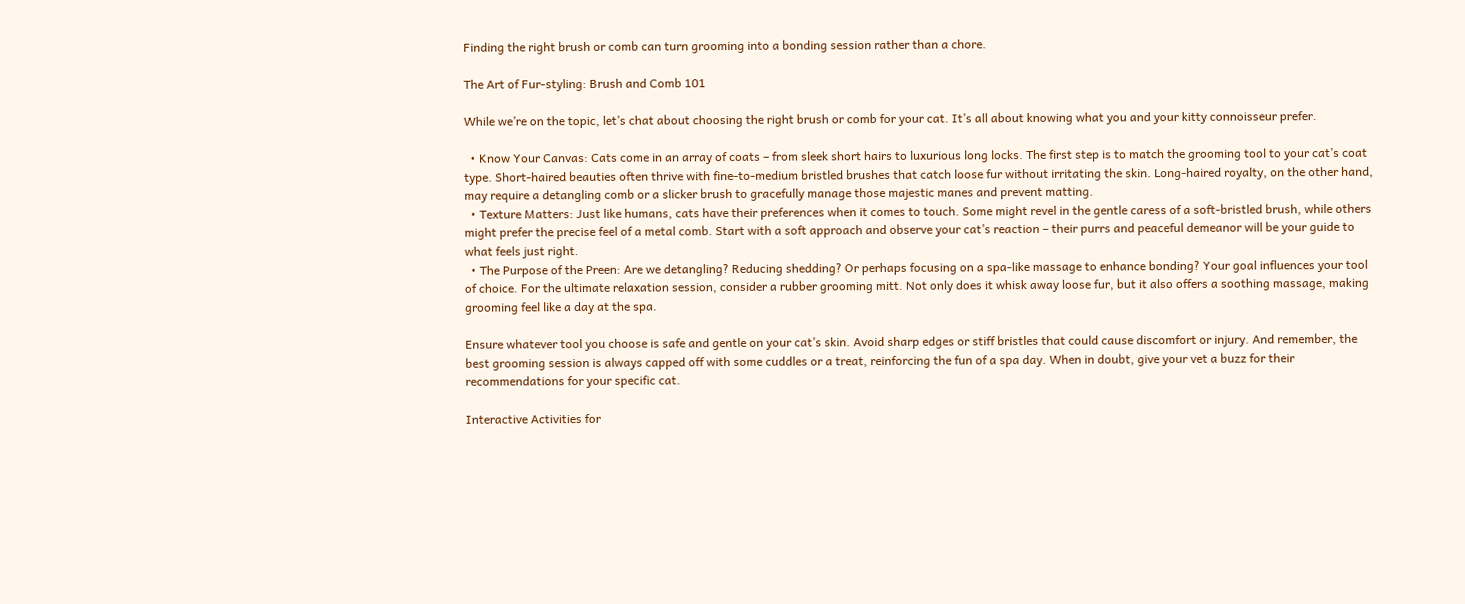Finding the right brush or comb can turn grooming into a bonding session rather than a chore.

The Art of Fur-styling: Brush and Comb 101

While we’re on the topic, let’s chat about choosing the right brush or comb for your cat. It’s all about knowing what you and your kitty connoisseur prefer.

  • Know Your Canvas: Cats come in an array of coats – from sleek short hairs to luxurious long locks. The first step is to match the grooming tool to your cat’s coat type. Short-haired beauties often thrive with fine-to-medium bristled brushes that catch loose fur without irritating the skin. Long-haired royalty, on the other hand, may require a detangling comb or a slicker brush to gracefully manage those majestic manes and prevent matting.
  • Texture Matters: Just like humans, cats have their preferences when it comes to touch. Some might revel in the gentle caress of a soft-bristled brush, while others might prefer the precise feel of a metal comb. Start with a soft approach and observe your cat’s reaction – their purrs and peaceful demeanor will be your guide to what feels just right.
  • The Purpose of the Preen: Are we detangling? Reducing shedding? Or perhaps focusing on a spa-like massage to enhance bonding? Your goal influences your tool of choice. For the ultimate relaxation session, consider a rubber grooming mitt. Not only does it whisk away loose fur, but it also offers a soothing massage, making grooming feel like a day at the spa.

Ensure whatever tool you choose is safe and gentle on your cat’s skin. Avoid sharp edges or stiff bristles that could cause discomfort or injury. And remember, the best grooming session is always capped off with some cuddles or a treat, reinforcing the fun of a spa day. When in doubt, give your vet a buzz for their recommendations for your specific cat.

Interactive Activities for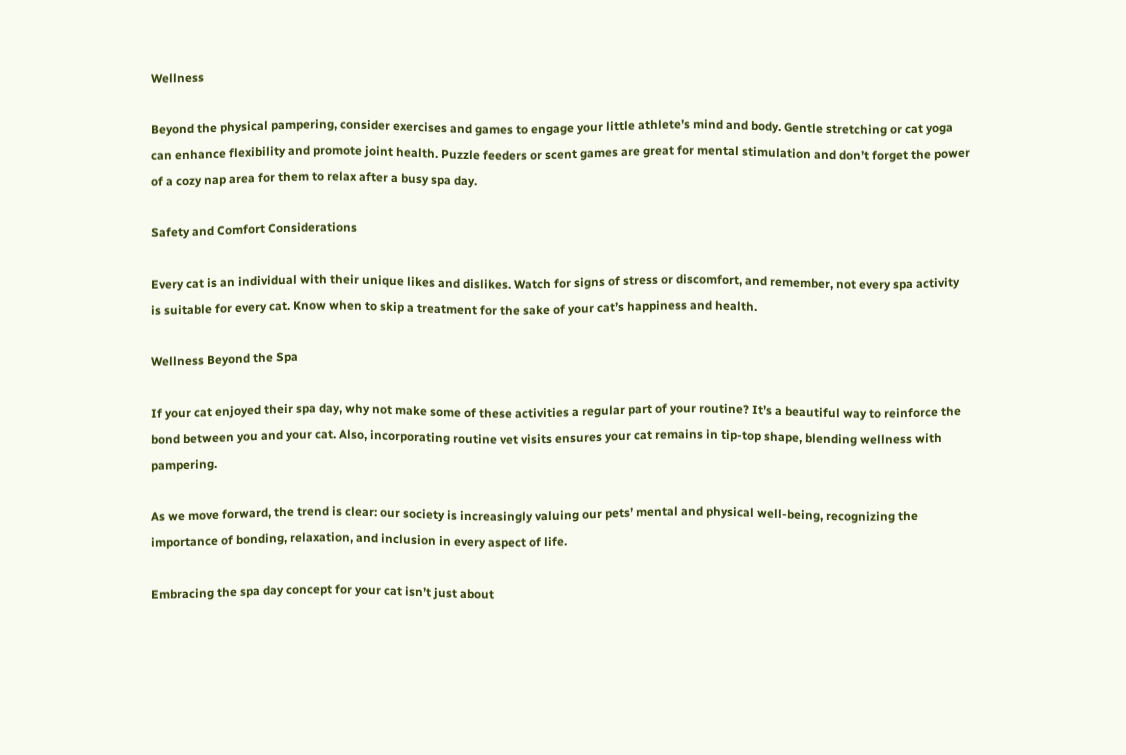Wellness

Beyond the physical pampering, consider exercises and games to engage your little athlete’s mind and body. Gentle stretching or cat yoga can enhance flexibility and promote joint health. Puzzle feeders or scent games are great for mental stimulation and don’t forget the power of a cozy nap area for them to relax after a busy spa day.

Safety and Comfort Considerations

Every cat is an individual with their unique likes and dislikes. Watch for signs of stress or discomfort, and remember, not every spa activity is suitable for every cat. Know when to skip a treatment for the sake of your cat’s happiness and health.

Wellness Beyond the Spa

If your cat enjoyed their spa day, why not make some of these activities a regular part of your routine? It’s a beautiful way to reinforce the bond between you and your cat. Also, incorporating routine vet visits ensures your cat remains in tip-top shape, blending wellness with pampering.

As we move forward, the trend is clear: our society is increasingly valuing our pets’ mental and physical well-being, recognizing the importance of bonding, relaxation, and inclusion in every aspect of life.

Embracing the spa day concept for your cat isn’t just about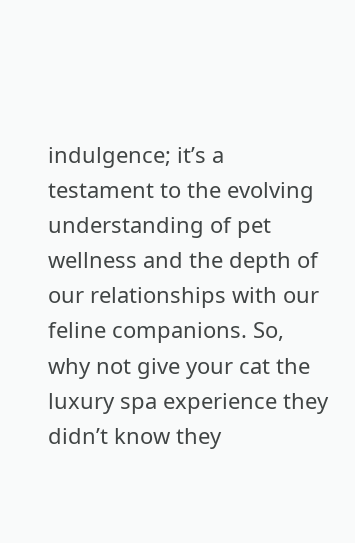indulgence; it’s a testament to the evolving understanding of pet wellness and the depth of our relationships with our feline companions. So, why not give your cat the luxury spa experience they didn’t know they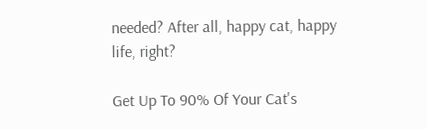needed? After all, happy cat, happy life, right?

Get Up To 90% Of Your Cat's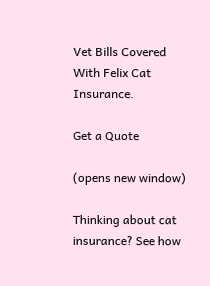Vet Bills Covered With Felix Cat Insurance.

Get a Quote

(opens new window)

Thinking about cat insurance? See how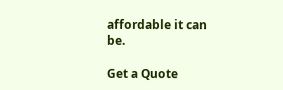affordable it can be.

Get a Quote